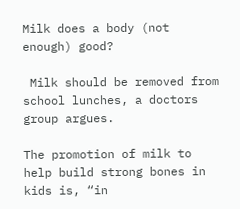Milk does a body (not enough) good?

 Milk should be removed from school lunches, a doctors group argues.

The promotion of milk to help build strong bones in kids is, “in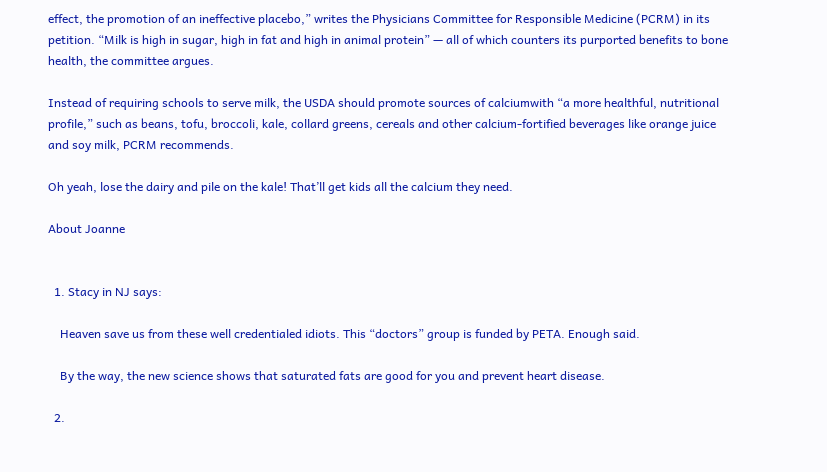effect, the promotion of an ineffective placebo,” writes the Physicians Committee for Responsible Medicine (PCRM) in its petition. “Milk is high in sugar, high in fat and high in animal protein” — all of which counters its purported benefits to bone health, the committee argues.

Instead of requiring schools to serve milk, the USDA should promote sources of calciumwith “a more healthful, nutritional profile,” such as beans, tofu, broccoli, kale, collard greens, cereals and other calcium-fortified beverages like orange juice and soy milk, PCRM recommends.

Oh yeah, lose the dairy and pile on the kale! That’ll get kids all the calcium they need.

About Joanne


  1. Stacy in NJ says:

    Heaven save us from these well credentialed idiots. This “doctors” group is funded by PETA. Enough said.

    By the way, the new science shows that saturated fats are good for you and prevent heart disease.

  2.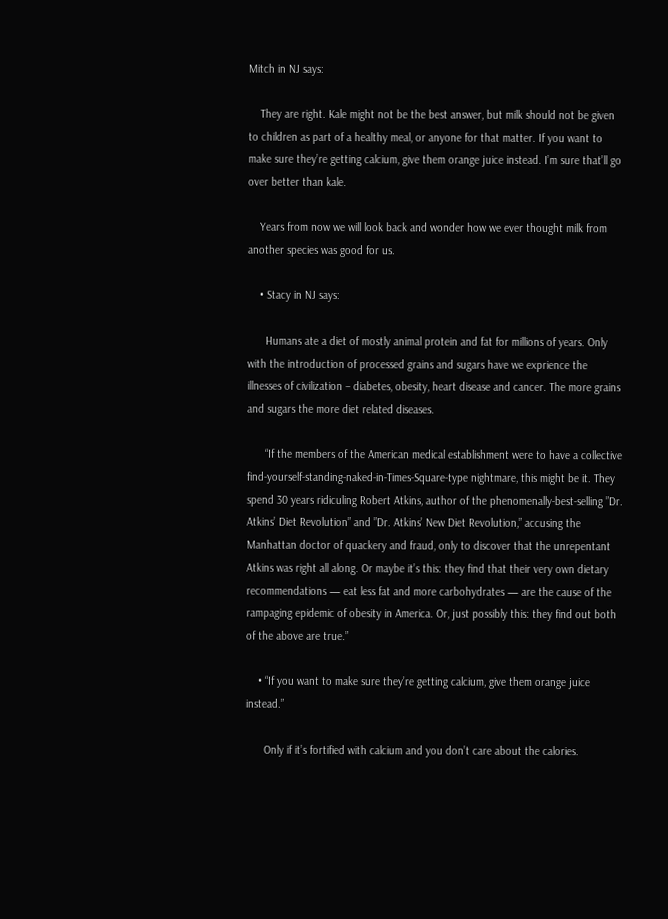Mitch in NJ says:

    They are right. Kale might not be the best answer, but milk should not be given to children as part of a healthy meal, or anyone for that matter. If you want to make sure they’re getting calcium, give them orange juice instead. I’m sure that’ll go over better than kale.

    Years from now we will look back and wonder how we ever thought milk from another species was good for us.

    • Stacy in NJ says:

      Humans ate a diet of mostly animal protein and fat for millions of years. Only with the introduction of processed grains and sugars have we exprience the illnesses of civilization – diabetes, obesity, heart disease and cancer. The more grains and sugars the more diet related diseases.

      “If the members of the American medical establishment were to have a collective find-yourself-standing-naked-in-Times-Square-type nightmare, this might be it. They spend 30 years ridiculing Robert Atkins, author of the phenomenally-best-selling ”Dr. Atkins’ Diet Revolution” and ”Dr. Atkins’ New Diet Revolution,” accusing the Manhattan doctor of quackery and fraud, only to discover that the unrepentant Atkins was right all along. Or maybe it’s this: they find that their very own dietary recommendations — eat less fat and more carbohydrates — are the cause of the rampaging epidemic of obesity in America. Or, just possibly this: they find out both of the above are true.”

    • “If you want to make sure they’re getting calcium, give them orange juice instead.”

      Only if it’s fortified with calcium and you don’t care about the calories.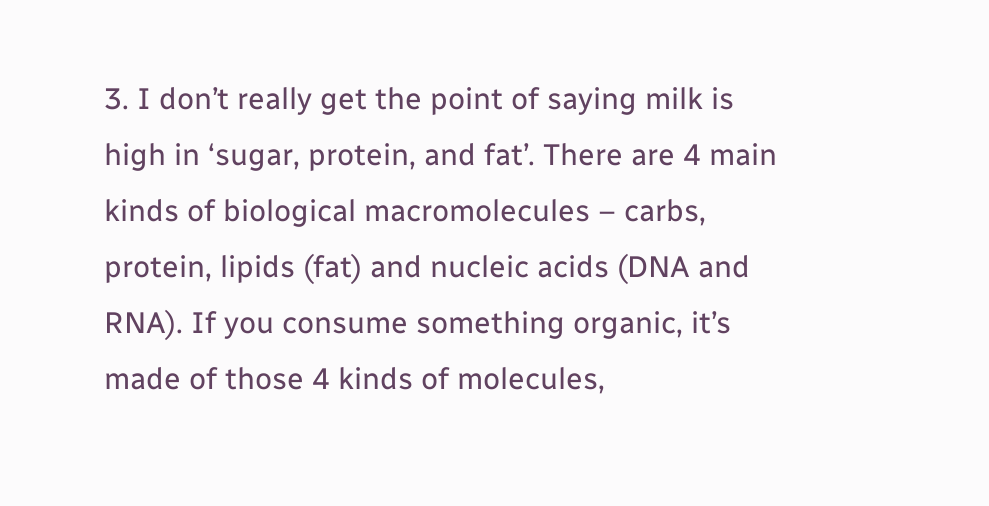3. I don’t really get the point of saying milk is high in ‘sugar, protein, and fat’. There are 4 main kinds of biological macromolecules – carbs, protein, lipids (fat) and nucleic acids (DNA and RNA). If you consume something organic, it’s made of those 4 kinds of molecules,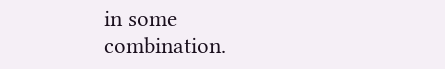in some combination.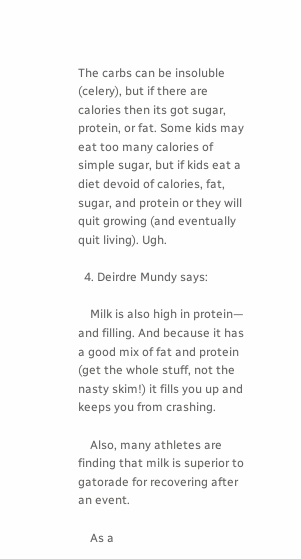The carbs can be insoluble (celery), but if there are calories then its got sugar, protein, or fat. Some kids may eat too many calories of simple sugar, but if kids eat a diet devoid of calories, fat, sugar, and protein or they will quit growing (and eventually quit living). Ugh.

  4. Deirdre Mundy says:

    Milk is also high in protein— and filling. And because it has a good mix of fat and protein (get the whole stuff, not the nasty skim!) it fills you up and keeps you from crashing.

    Also, many athletes are finding that milk is superior to gatorade for recovering after an event.

    As a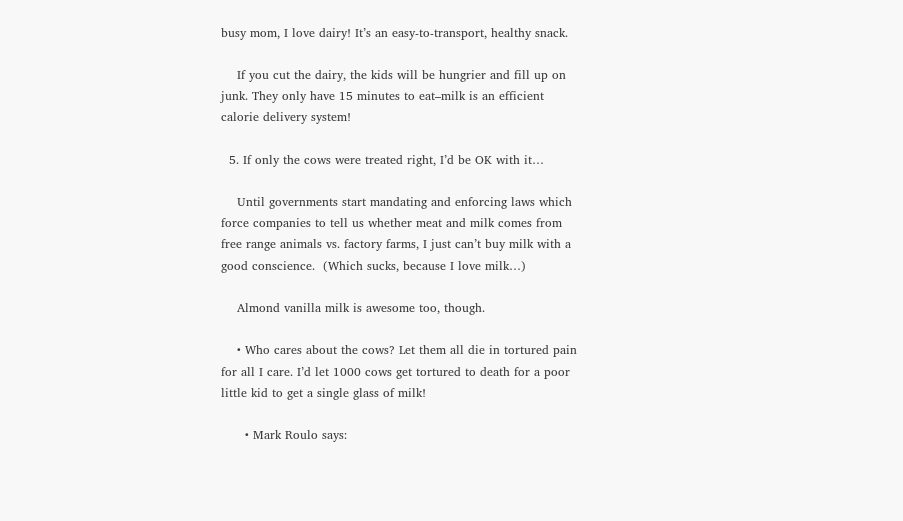busy mom, I love dairy! It’s an easy-to-transport, healthy snack.

    If you cut the dairy, the kids will be hungrier and fill up on junk. They only have 15 minutes to eat–milk is an efficient calorie delivery system!

  5. If only the cows were treated right, I’d be OK with it…

    Until governments start mandating and enforcing laws which force companies to tell us whether meat and milk comes from free range animals vs. factory farms, I just can’t buy milk with a good conscience.  (Which sucks, because I love milk…)

    Almond vanilla milk is awesome too, though.

    • Who cares about the cows? Let them all die in tortured pain for all I care. I’d let 1000 cows get tortured to death for a poor little kid to get a single glass of milk!

      • Mark Roulo says: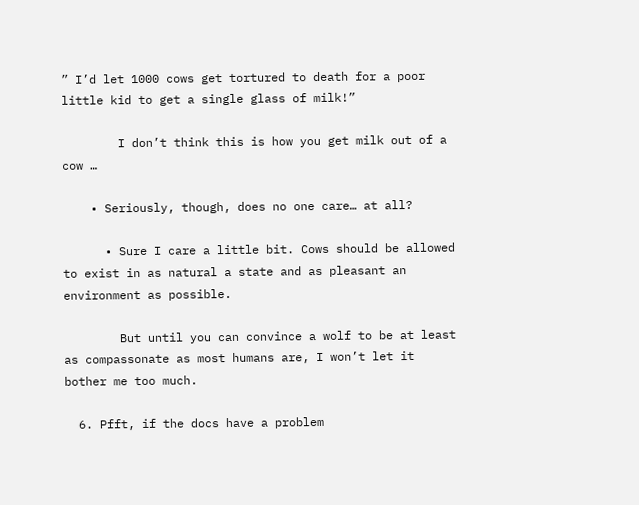” I’d let 1000 cows get tortured to death for a poor little kid to get a single glass of milk!”

        I don’t think this is how you get milk out of a cow …

    • Seriously, though, does no one care… at all?

      • Sure I care a little bit. Cows should be allowed to exist in as natural a state and as pleasant an environment as possible.

        But until you can convince a wolf to be at least as compassonate as most humans are, I won’t let it bother me too much.

  6. Pfft, if the docs have a problem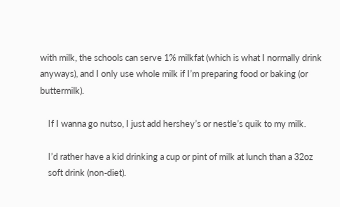with milk, the schools can serve 1% milkfat (which is what I normally drink anyways), and I only use whole milk if I’m preparing food or baking (or buttermilk).

    If I wanna go nutso, I just add hershey’s or nestle’s quik to my milk.

    I’d rather have a kid drinking a cup or pint of milk at lunch than a 32oz
    soft drink (non-diet).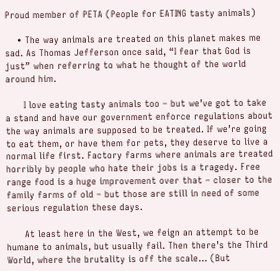Proud member of PETA (People for EATING tasty animals)

    • The way animals are treated on this planet makes me sad. As Thomas Jefferson once said, “I fear that God is just” when referring to what he thought of the world around him.

      I love eating tasty animals too – but we’ve got to take a stand and have our government enforce regulations about the way animals are supposed to be treated. If we’re going to eat them, or have them for pets, they deserve to live a normal life first. Factory farms where animals are treated horribly by people who hate their jobs is a tragedy. Free range food is a huge improvement over that – closer to the family farms of old – but those are still in need of some serious regulation these days.

      At least here in the West, we feign an attempt to be humane to animals, but usually fail. Then there’s the Third World, where the brutality is off the scale… (But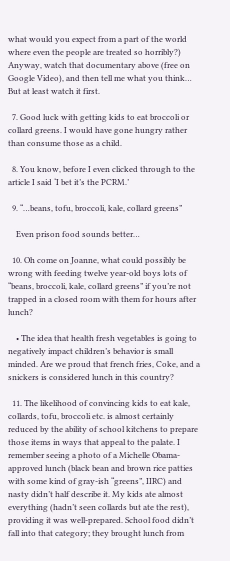what would you expect from a part of the world where even the people are treated so horribly?) Anyway, watch that documentary above (free on Google Video), and then tell me what you think… But at least watch it first.

  7. Good luck with getting kids to eat broccoli or collard greens. I would have gone hungry rather than consume those as a child.

  8. You know, before I even clicked through to the article I said ‘I bet it’s the PCRM.’

  9. “…beans, tofu, broccoli, kale, collard greens”

    Even prison food sounds better…

  10. Oh come on Joanne, what could possibly be wrong with feeding twelve year-old boys lots of “beans, broccoli, kale, collard greens” if you’re not trapped in a closed room with them for hours after lunch?

    • The idea that health fresh vegetables is going to negatively impact children’s behavior is small minded. Are we proud that french fries, Coke, and a snickers is considered lunch in this country?

  11. The likelihood of convincing kids to eat kale, collards, tofu, broccoli etc. is almost certainly reduced by the ability of school kitchens to prepare those items in ways that appeal to the palate. I remember seeing a photo of a Michelle Obama-approved lunch (black bean and brown rice patties with some kind of gray-ish “greens”, IIRC) and nasty didn’t half describe it. My kids ate almost everything (hadn’t seen collards but ate the rest), providing it was well-prepared. School food didn’t fall into that category; they brought lunch from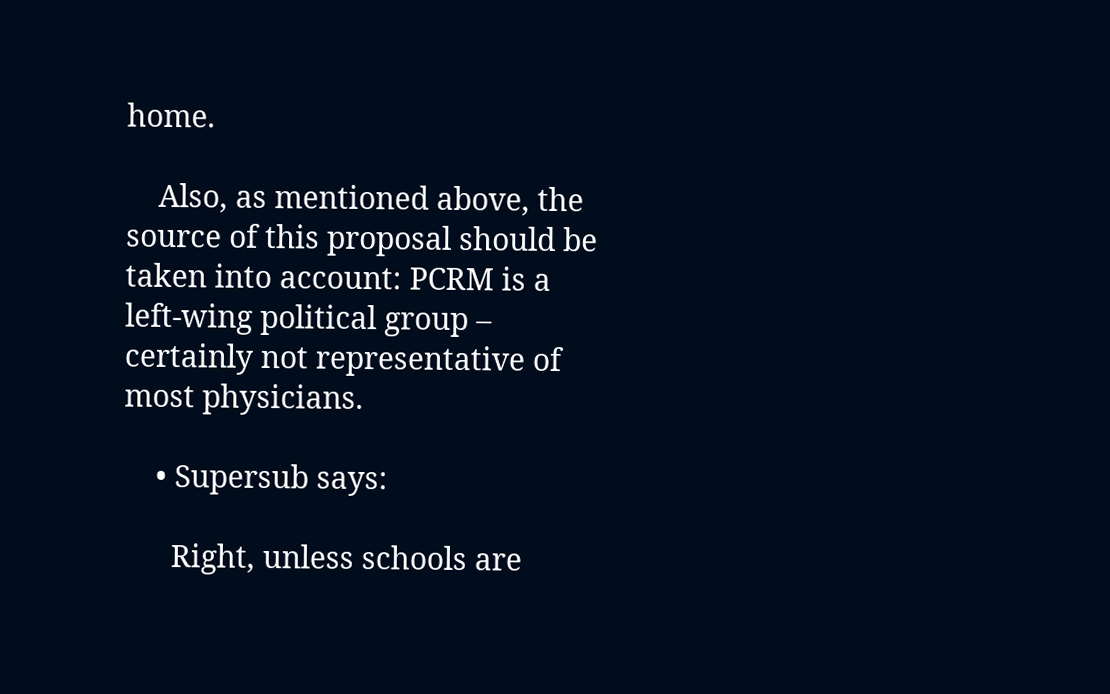home.

    Also, as mentioned above, the source of this proposal should be taken into account: PCRM is a left-wing political group – certainly not representative of most physicians.

    • Supersub says:

      Right, unless schools are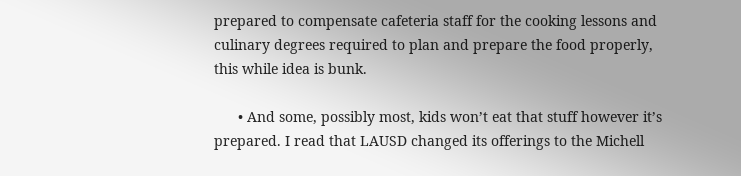prepared to compensate cafeteria staff for the cooking lessons and culinary degrees required to plan and prepare the food properly, this while idea is bunk.

      • And some, possibly most, kids won’t eat that stuff however it’s prepared. I read that LAUSD changed its offerings to the Michell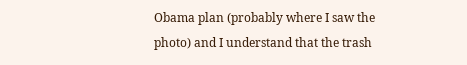Obama plan (probably where I saw the photo) and I understand that the trash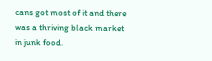cans got most of it and there was a thriving black market in junk food.